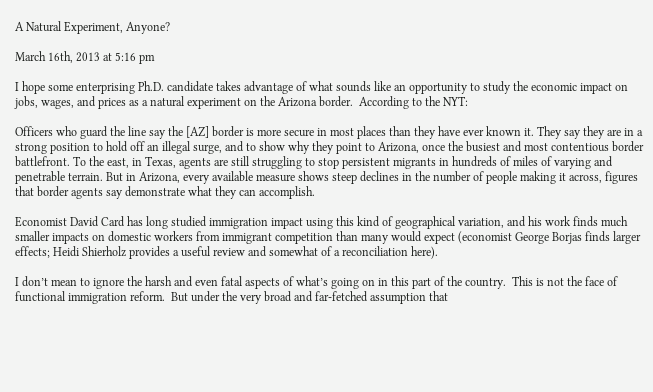A Natural Experiment, Anyone?

March 16th, 2013 at 5:16 pm

I hope some enterprising Ph.D. candidate takes advantage of what sounds like an opportunity to study the economic impact on jobs, wages, and prices as a natural experiment on the Arizona border.  According to the NYT:

Officers who guard the line say the [AZ] border is more secure in most places than they have ever known it. They say they are in a strong position to hold off an illegal surge, and to show why they point to Arizona, once the busiest and most contentious border battlefront. To the east, in Texas, agents are still struggling to stop persistent migrants in hundreds of miles of varying and penetrable terrain. But in Arizona, every available measure shows steep declines in the number of people making it across, figures that border agents say demonstrate what they can accomplish.

Economist David Card has long studied immigration impact using this kind of geographical variation, and his work finds much smaller impacts on domestic workers from immigrant competition than many would expect (economist George Borjas finds larger effects; Heidi Shierholz provides a useful review and somewhat of a reconciliation here).

I don’t mean to ignore the harsh and even fatal aspects of what’s going on in this part of the country.  This is not the face of functional immigration reform.  But under the very broad and far-fetched assumption that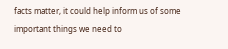facts matter, it could help inform us of some important things we need to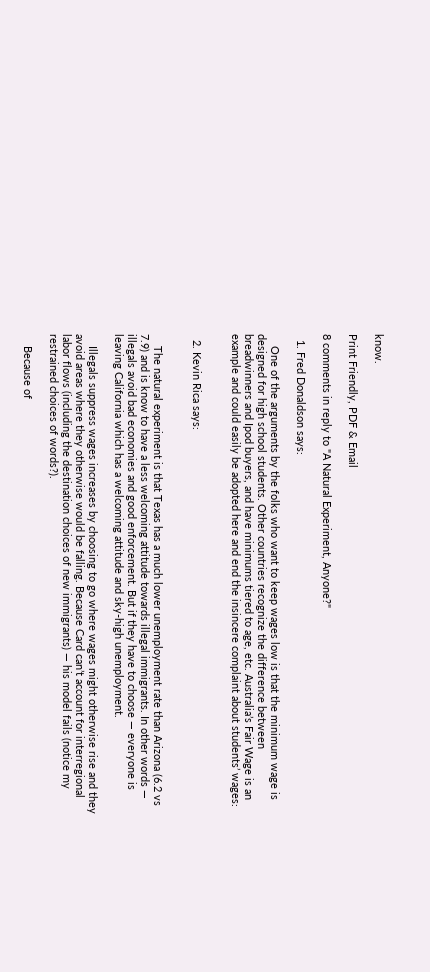know.

Print Friendly, PDF & Email

8 comments in reply to "A Natural Experiment, Anyone?"

  1. Fred Donaldson says:

    One of the arguments by the folks who want to keep wages low is that the minimum wage is designed for high school students. Other countries recognize the difference between breadwinners and Ipod buyers, and have minimums tiered to age, etc. Australia’s Fair Wage is an example and could easily be adopted here and end the insincere complaint about students’ wages:


  2. Kevin Rica says:


    The natural experiment is that Texas has a much lower unemployment rate than Arizona (6.2 vs 7.9) and is know to have a less welcoming attitude towards illegal immigrants. In other words — illegals avoid bad economies and good enforcement. But if they have to choose — everyone is leaving California which has a welcoming attitude and sky-high unemployment.

    Illegals suppress wages increases by choosing to go where wages might otherwise rise and they avoid areas where they otherwise would be falling. Because Card can’t account for interregional labor flows (including the destination choices of new immigrants) — his model fails (notice my restrained choices of words?).

    Because of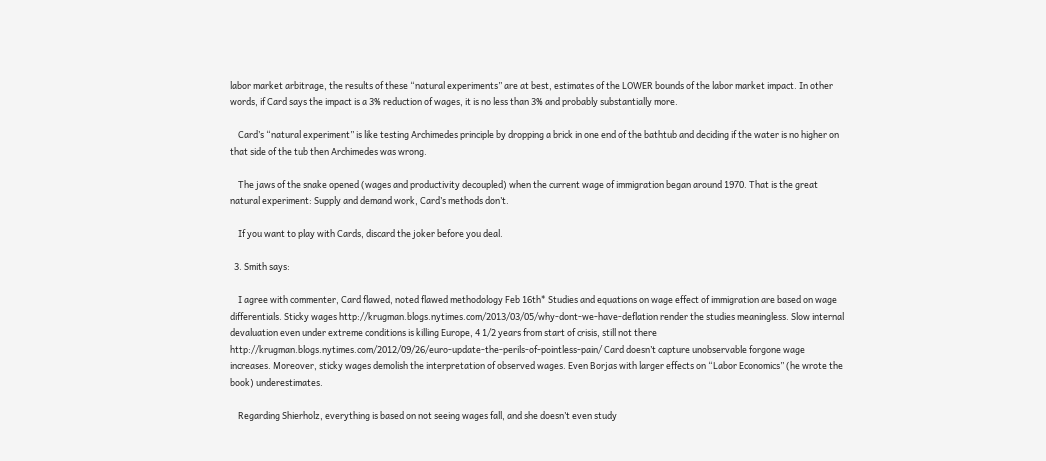labor market arbitrage, the results of these “natural experiments” are at best, estimates of the LOWER bounds of the labor market impact. In other words, if Card says the impact is a 3% reduction of wages, it is no less than 3% and probably substantially more.

    Card’s “natural experiment” is like testing Archimedes principle by dropping a brick in one end of the bathtub and deciding if the water is no higher on that side of the tub then Archimedes was wrong.

    The jaws of the snake opened (wages and productivity decoupled) when the current wage of immigration began around 1970. That is the great natural experiment: Supply and demand work, Card’s methods don’t.

    If you want to play with Cards, discard the joker before you deal.

  3. Smith says:

    I agree with commenter, Card flawed, noted flawed methodology Feb 16th* Studies and equations on wage effect of immigration are based on wage differentials. Sticky wages http://krugman.blogs.nytimes.com/2013/03/05/why-dont-we-have-deflation render the studies meaningless. Slow internal devaluation even under extreme conditions is killing Europe, 4 1/2 years from start of crisis, still not there http://krugman.blogs.nytimes.com/2012/09/26/euro-update-the-perils-of-pointless-pain/ Card doesn’t capture unobservable forgone wage increases. Moreover, sticky wages demolish the interpretation of observed wages. Even Borjas with larger effects on “Labor Economics” (he wrote the book) underestimates.

    Regarding Shierholz, everything is based on not seeing wages fall, and she doesn’t even study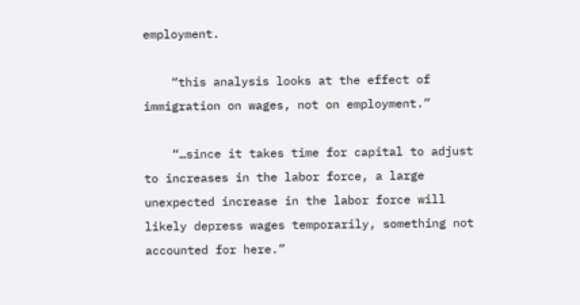employment.

    “this analysis looks at the effect of immigration on wages, not on employment.”

    “…since it takes time for capital to adjust to increases in the labor force, a large unexpected increase in the labor force will likely depress wages temporarily, something not accounted for here.”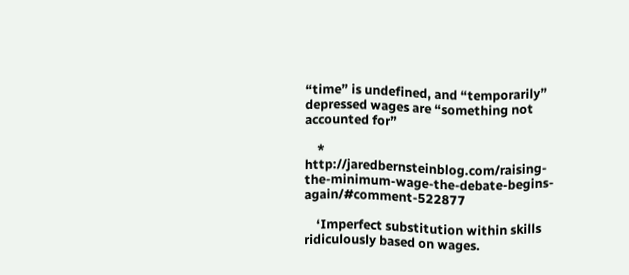“time” is undefined, and “temporarily” depressed wages are “something not accounted for”

    * http://jaredbernsteinblog.com/raising-the-minimum-wage-the-debate-begins-again/#comment-522877

    ‘Imperfect substitution within skills ridiculously based on wages.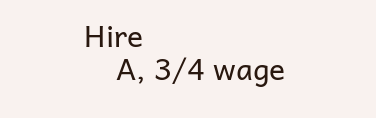Hire
    A, 3/4 wage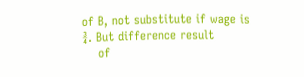of B, not substitute if wage is ¾. But difference result
    of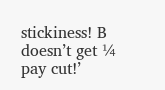stickiness! B doesn’t get ¼ pay cut!’